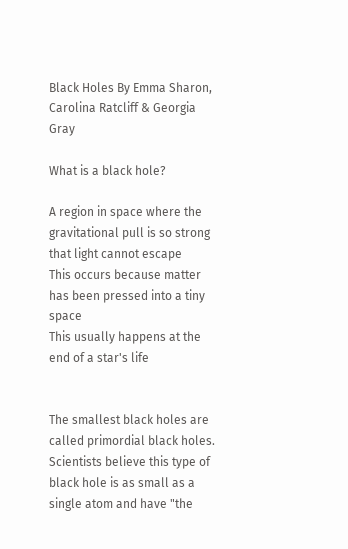Black Holes By Emma Sharon, Carolina Ratcliff & Georgia Gray

What is a black hole?

A region in space where the gravitational pull is so strong that light cannot escape
This occurs because matter has been pressed into a tiny space
This usually happens at the end of a star's life


The smallest black holes are called primordial black holes. Scientists believe this type of black hole is as small as a single atom and have "the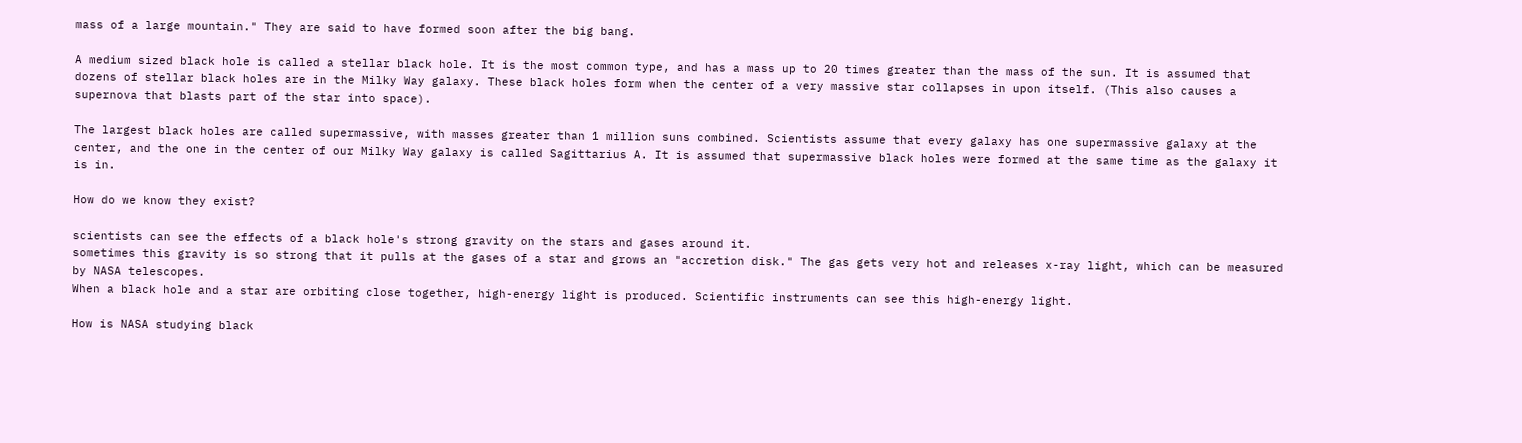mass of a large mountain." They are said to have formed soon after the big bang.

A medium sized black hole is called a stellar black hole. It is the most common type, and has a mass up to 20 times greater than the mass of the sun. It is assumed that dozens of stellar black holes are in the Milky Way galaxy. These black holes form when the center of a very massive star collapses in upon itself. (This also causes a supernova that blasts part of the star into space).

The largest black holes are called supermassive, with masses greater than 1 million suns combined. Scientists assume that every galaxy has one supermassive galaxy at the center, and the one in the center of our Milky Way galaxy is called Sagittarius A. It is assumed that supermassive black holes were formed at the same time as the galaxy it is in.

How do we know they exist?

scientists can see the effects of a black hole's strong gravity on the stars and gases around it.
sometimes this gravity is so strong that it pulls at the gases of a star and grows an "accretion disk." The gas gets very hot and releases x-ray light, which can be measured by NASA telescopes.
When a black hole and a star are orbiting close together, high-energy light is produced. Scientific instruments can see this high-energy light.

How is NASA studying black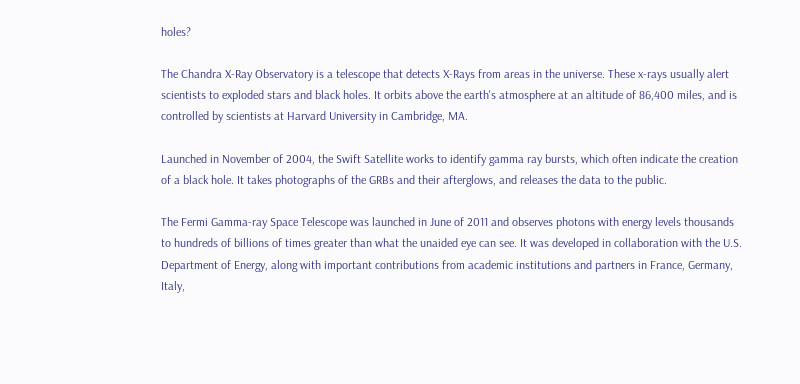holes?

The Chandra X-Ray Observatory is a telescope that detects X-Rays from areas in the universe. These x-rays usually alert scientists to exploded stars and black holes. It orbits above the earth's atmosphere at an altitude of 86,400 miles, and is controlled by scientists at Harvard University in Cambridge, MA.

Launched in November of 2004, the Swift Satellite works to identify gamma ray bursts, which often indicate the creation of a black hole. It takes photographs of the GRBs and their afterglows, and releases the data to the public.

The Fermi Gamma-ray Space Telescope was launched in June of 2011 and observes photons with energy levels thousands to hundreds of billions of times greater than what the unaided eye can see. It was developed in collaboration with the U.S. Department of Energy, along with important contributions from academic institutions and partners in France, Germany, Italy,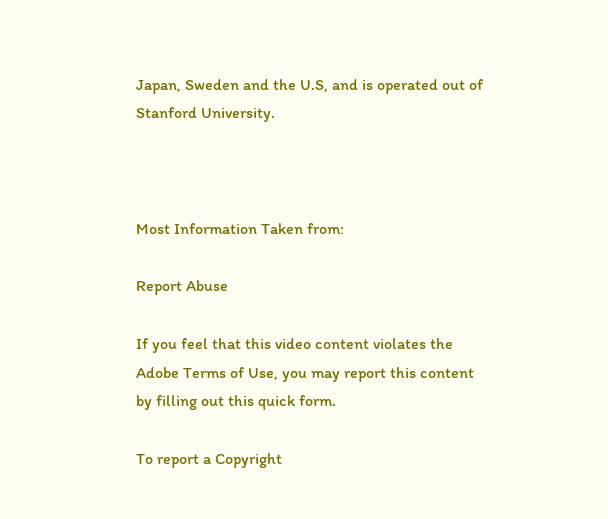Japan, Sweden and the U.S, and is operated out of Stanford University.



Most Information Taken from:

Report Abuse

If you feel that this video content violates the Adobe Terms of Use, you may report this content by filling out this quick form.

To report a Copyright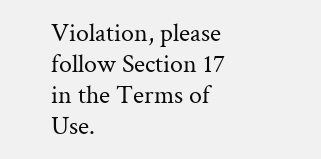Violation, please follow Section 17 in the Terms of Use.